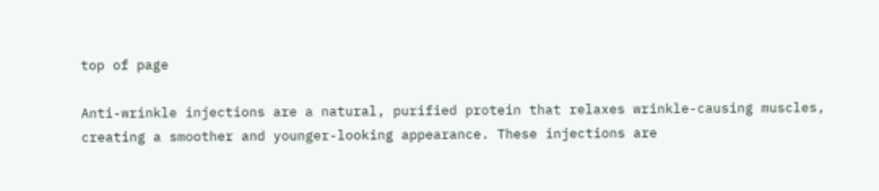top of page

Anti-wrinkle injections are a natural, purified protein that relaxes wrinkle-causing muscles, creating a smoother and younger-looking appearance. These injections are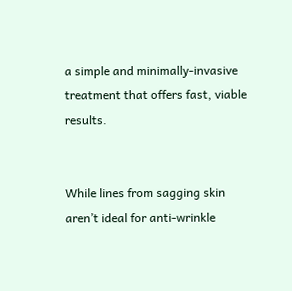a simple and minimally-invasive treatment that offers fast, viable results.


While lines from sagging skin aren’t ideal for anti-wrinkle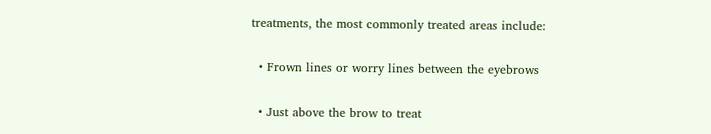treatments, the most commonly treated areas include:

  • Frown lines or worry lines between the eyebrows

  • Just above the brow to treat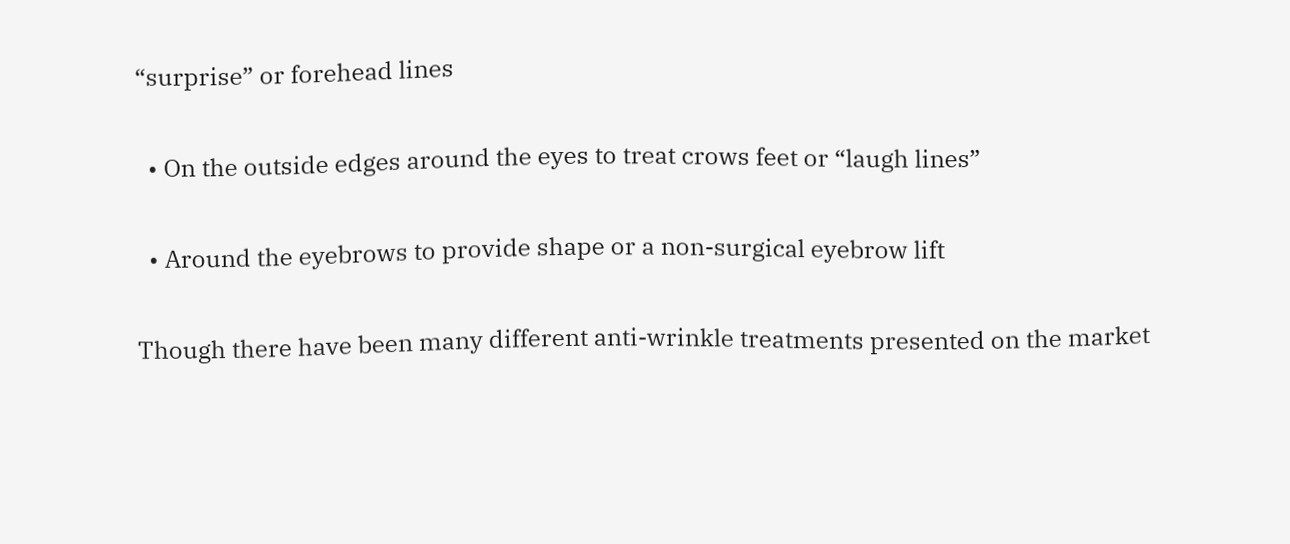“surprise” or forehead lines

  • On the outside edges around the eyes to treat crows feet or “laugh lines”

  • Around the eyebrows to provide shape or a non-surgical eyebrow lift

Though there have been many different anti-wrinkle treatments presented on the market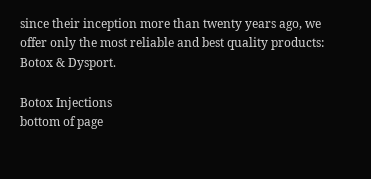since their inception more than twenty years ago, we offer only the most reliable and best quality products: Botox & Dysport.

Botox Injections
bottom of page